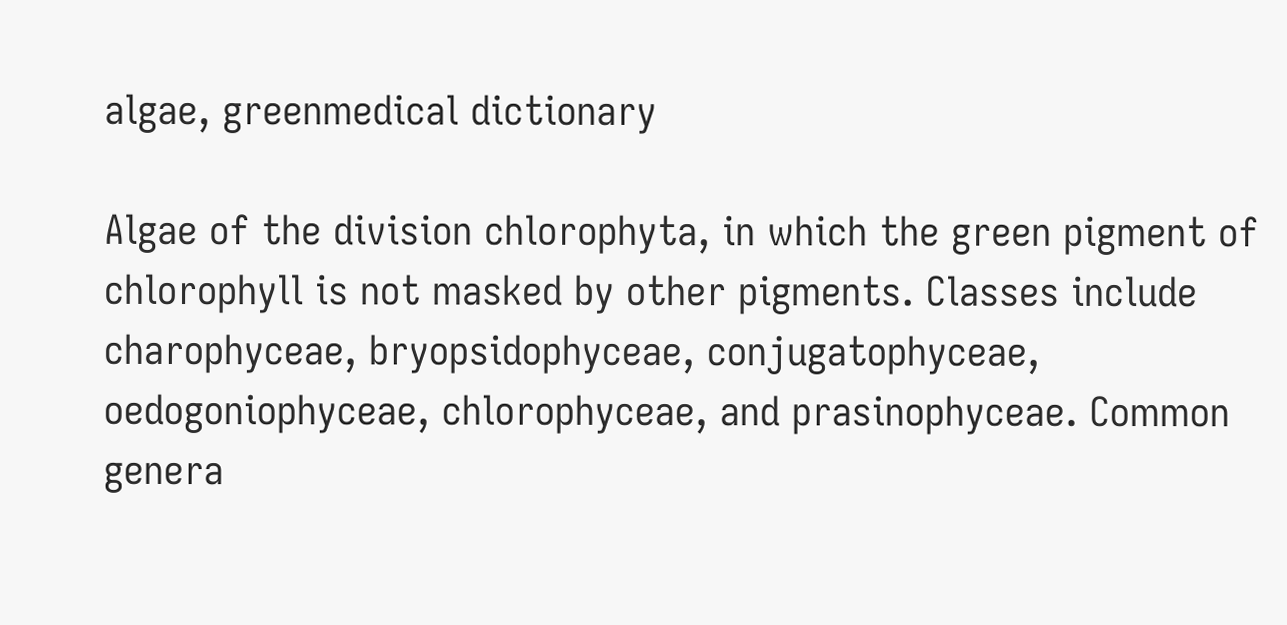algae, greenmedical dictionary

Algae of the division chlorophyta, in which the green pigment of chlorophyll is not masked by other pigments. Classes include charophyceae, bryopsidophyceae, conjugatophyceae, oedogoniophyceae, chlorophyceae, and prasinophyceae. Common genera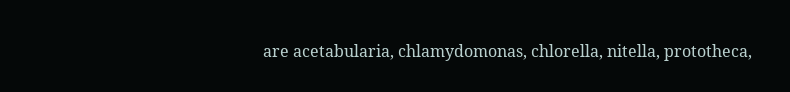are acetabularia, chlamydomonas, chlorella, nitella, prototheca,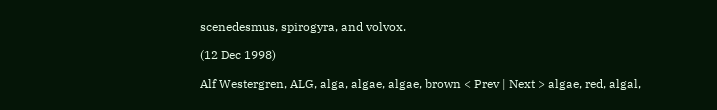scenedesmus, spirogyra, and volvox.

(12 Dec 1998)

Alf Westergren, ALG, alga, algae, algae, brown < Prev | Next > algae, red, algal,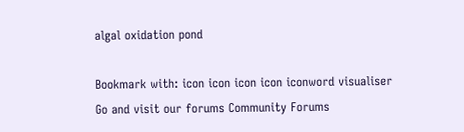algal oxidation pond

Bookmark with: icon icon icon icon iconword visualiser Go and visit our forums Community Forums